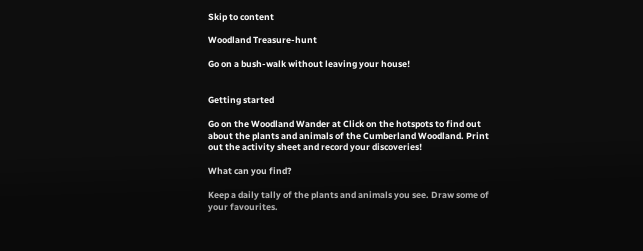Skip to content

Woodland Treasure-hunt

Go on a bush-walk without leaving your house!


Getting started

Go on the Woodland Wander at Click on the hotspots to find out about the plants and animals of the Cumberland Woodland. Print out the activity sheet and record your discoveries!

What can you find?

Keep a daily tally of the plants and animals you see. Draw some of your favourites.